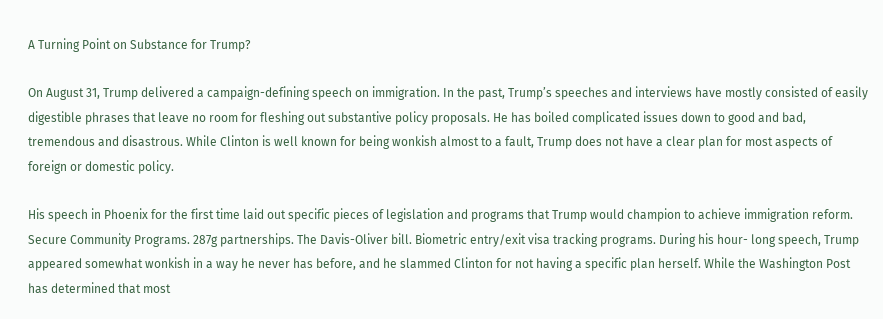A Turning Point on Substance for Trump?

On August 31, Trump delivered a campaign-defining speech on immigration. In the past, Trump’s speeches and interviews have mostly consisted of easily digestible phrases that leave no room for fleshing out substantive policy proposals. He has boiled complicated issues down to good and bad, tremendous and disastrous. While Clinton is well known for being wonkish almost to a fault, Trump does not have a clear plan for most aspects of foreign or domestic policy.

His speech in Phoenix for the first time laid out specific pieces of legislation and programs that Trump would champion to achieve immigration reform. Secure Community Programs. 287g partnerships. The Davis-Oliver bill. Biometric entry/exit visa tracking programs. During his hour- long speech, Trump appeared somewhat wonkish in a way he never has before, and he slammed Clinton for not having a specific plan herself. While the Washington Post has determined that most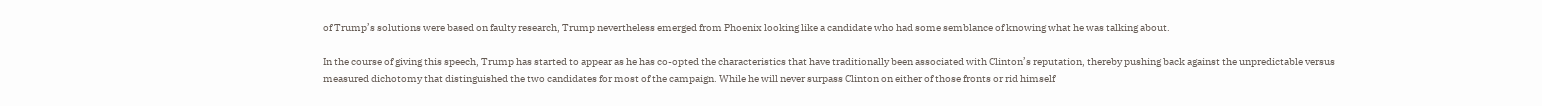of Trump’s solutions were based on faulty research, Trump nevertheless emerged from Phoenix looking like a candidate who had some semblance of knowing what he was talking about.

In the course of giving this speech, Trump has started to appear as he has co-opted the characteristics that have traditionally been associated with Clinton’s reputation, thereby pushing back against the unpredictable versus measured dichotomy that distinguished the two candidates for most of the campaign. While he will never surpass Clinton on either of those fronts or rid himself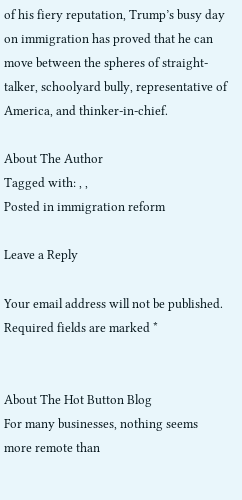of his fiery reputation, Trump’s busy day on immigration has proved that he can move between the spheres of straight-talker, schoolyard bully, representative of America, and thinker-in-chief.

About The Author
Tagged with: , ,
Posted in immigration reform

Leave a Reply

Your email address will not be published. Required fields are marked *


About The Hot Button Blog
For many businesses, nothing seems more remote than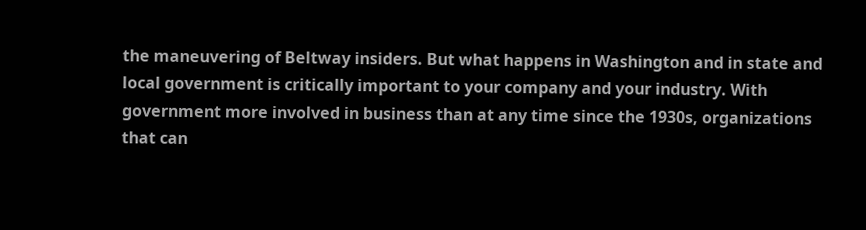the maneuvering of Beltway insiders. But what happens in Washington and in state and local government is critically important to your company and your industry. With government more involved in business than at any time since the 1930s, organizations that can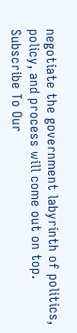negotiate the government labyrinth of politics, policy, and process will come out on top.
Subscribe To Our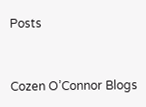Posts


Cozen O’Connor Blogs